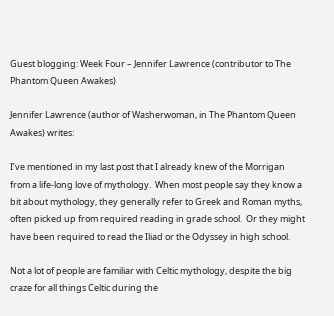Guest blogging: Week Four – Jennifer Lawrence (contributor to The Phantom Queen Awakes)

Jennifer Lawrence (author of Washerwoman, in The Phantom Queen Awakes) writes:

I’ve mentioned in my last post that I already knew of the Morrigan from a life-long love of mythology.  When most people say they know a bit about mythology, they generally refer to Greek and Roman myths, often picked up from required reading in grade school.  Or they might have been required to read the Iliad or the Odyssey in high school.

Not a lot of people are familiar with Celtic mythology, despite the big craze for all things Celtic during the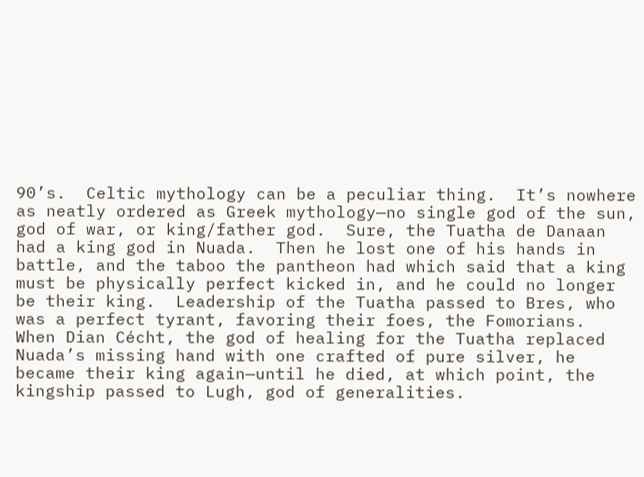90’s.  Celtic mythology can be a peculiar thing.  It’s nowhere as neatly ordered as Greek mythology—no single god of the sun, god of war, or king/father god.  Sure, the Tuatha de Danaan had a king god in Nuada.  Then he lost one of his hands in battle, and the taboo the pantheon had which said that a king must be physically perfect kicked in, and he could no longer be their king.  Leadership of the Tuatha passed to Bres, who was a perfect tyrant, favoring their foes, the Fomorians.  When Dian Cécht, the god of healing for the Tuatha replaced Nuada’s missing hand with one crafted of pure silver, he became their king again—until he died, at which point, the kingship passed to Lugh, god of generalities.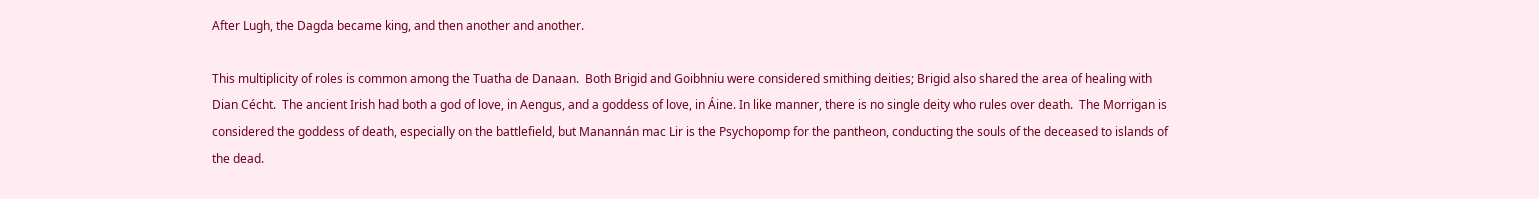After Lugh, the Dagda became king, and then another and another.

This multiplicity of roles is common among the Tuatha de Danaan.  Both Brigid and Goibhniu were considered smithing deities; Brigid also shared the area of healing with Dian Cécht.  The ancient Irish had both a god of love, in Aengus, and a goddess of love, in Áine. In like manner, there is no single deity who rules over death.  The Morrigan is considered the goddess of death, especially on the battlefield, but Manannán mac Lir is the Psychopomp for the pantheon, conducting the souls of the deceased to islands of the dead.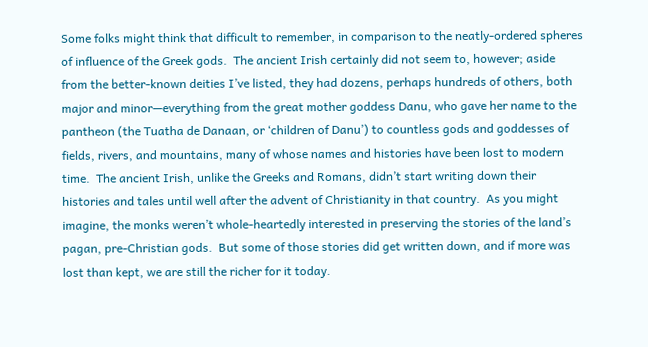Some folks might think that difficult to remember, in comparison to the neatly-ordered spheres of influence of the Greek gods.  The ancient Irish certainly did not seem to, however; aside from the better-known deities I’ve listed, they had dozens, perhaps hundreds of others, both major and minor—everything from the great mother goddess Danu, who gave her name to the pantheon (the Tuatha de Danaan, or ‘children of Danu’) to countless gods and goddesses of fields, rivers, and mountains, many of whose names and histories have been lost to modern time.  The ancient Irish, unlike the Greeks and Romans, didn’t start writing down their histories and tales until well after the advent of Christianity in that country.  As you might imagine, the monks weren’t whole-heartedly interested in preserving the stories of the land’s pagan, pre-Christian gods.  But some of those stories did get written down, and if more was lost than kept, we are still the richer for it today.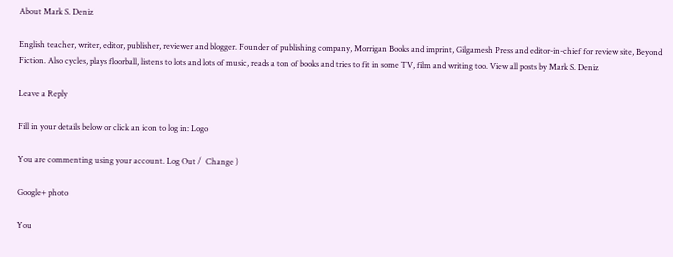About Mark S. Deniz

English teacher, writer, editor, publisher, reviewer and blogger. Founder of publishing company, Morrigan Books and imprint, Gilgamesh Press and editor-in-chief for review site, Beyond Fiction. Also cycles, plays floorball, listens to lots and lots of music, reads a ton of books and tries to fit in some TV, film and writing too. View all posts by Mark S. Deniz

Leave a Reply

Fill in your details below or click an icon to log in: Logo

You are commenting using your account. Log Out /  Change )

Google+ photo

You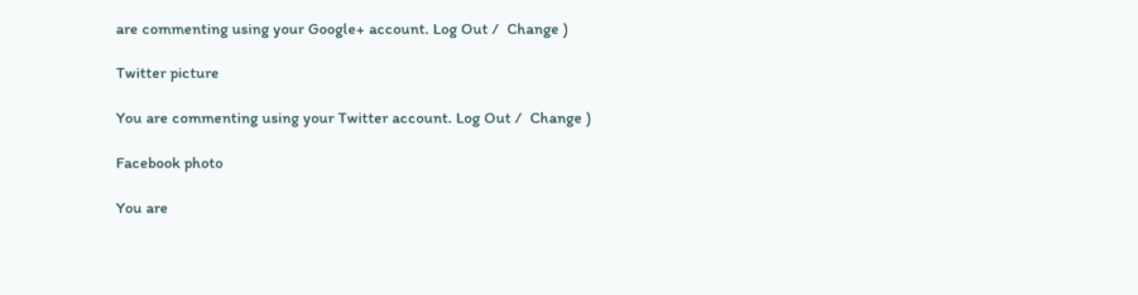are commenting using your Google+ account. Log Out /  Change )

Twitter picture

You are commenting using your Twitter account. Log Out /  Change )

Facebook photo

You are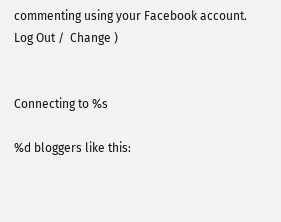commenting using your Facebook account. Log Out /  Change )


Connecting to %s

%d bloggers like this: